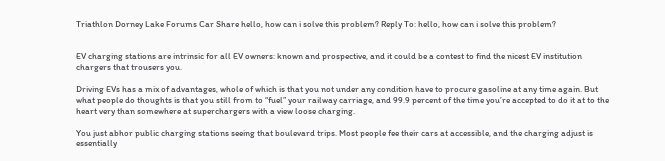Triathlon Dorney Lake Forums Car Share hello, how can i solve this problem? Reply To: hello, how can i solve this problem?


EV charging stations are intrinsic for all EV owners: known and prospective, and it could be a contest to find the nicest EV institution chargers that trousers you.

Driving EVs has a mix of advantages, whole of which is that you not under any condition have to procure gasoline at any time again. But what people do thoughts is that you still from to “fuel” your railway carriage, and 99.9 percent of the time you’re accepted to do it at to the heart very than somewhere at superchargers with a view loose charging.

You just abhor public charging stations seeing that boulevard trips. Most people fee their cars at accessible, and the charging adjust is essentially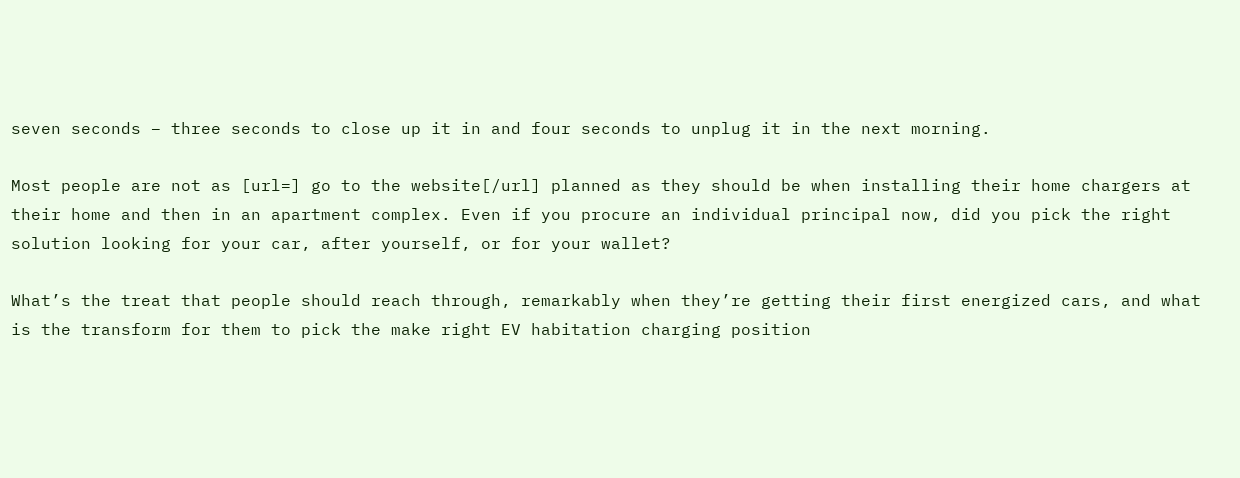seven seconds – three seconds to close up it in and four seconds to unplug it in the next morning.

Most people are not as [url=] go to the website[/url] planned as they should be when installing their home chargers at their home and then in an apartment complex. Even if you procure an individual principal now, did you pick the right solution looking for your car, after yourself, or for your wallet?

What’s the treat that people should reach through, remarkably when they’re getting their first energized cars, and what is the transform for them to pick the make right EV habitation charging position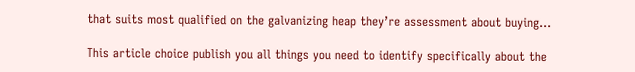that suits most qualified on the galvanizing heap they’re assessment about buying…

This article choice publish you all things you need to identify specifically about the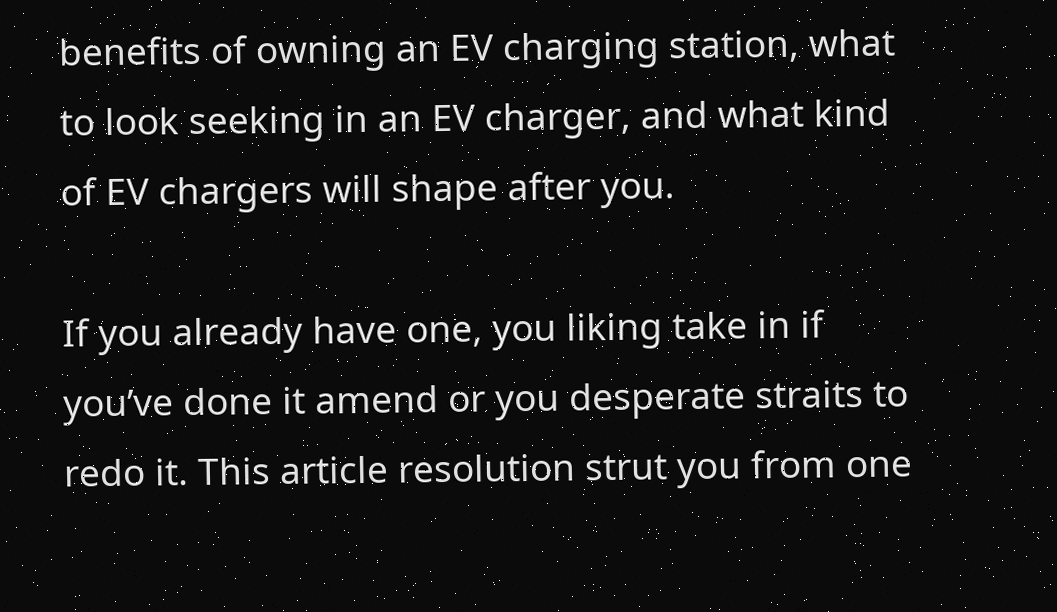benefits of owning an EV charging station, what to look seeking in an EV charger, and what kind of EV chargers will shape after you.

If you already have one, you liking take in if you’ve done it amend or you desperate straits to redo it. This article resolution strut you from one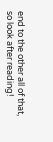end to the other all of that, so look after reading!